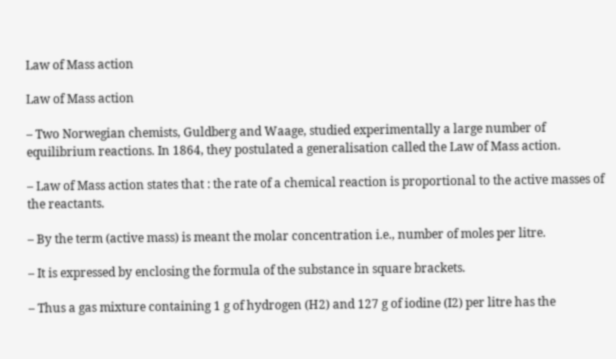Law of Mass action

Law of Mass action

– Two Norwegian chemists, Guldberg and Waage, studied experimentally a large number of equilibrium reactions. In 1864, they postulated a generalisation called the Law of Mass action.

– Law of Mass action states that : the rate of a chemical reaction is proportional to the active masses of the reactants.

– By the term (active mass) is meant the molar concentration i.e., number of moles per litre.

– It is expressed by enclosing the formula of the substance in square brackets.

– Thus a gas mixture containing 1 g of hydrogen (H2) and 127 g of iodine (I2) per litre has the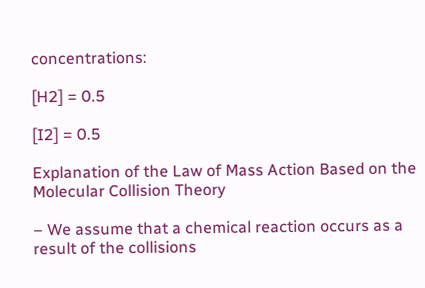concentrations:

[H2] = 0.5

[I2] = 0.5

Explanation of the Law of Mass Action Based on the Molecular Collision Theory

– We assume that a chemical reaction occurs as a result of the collisions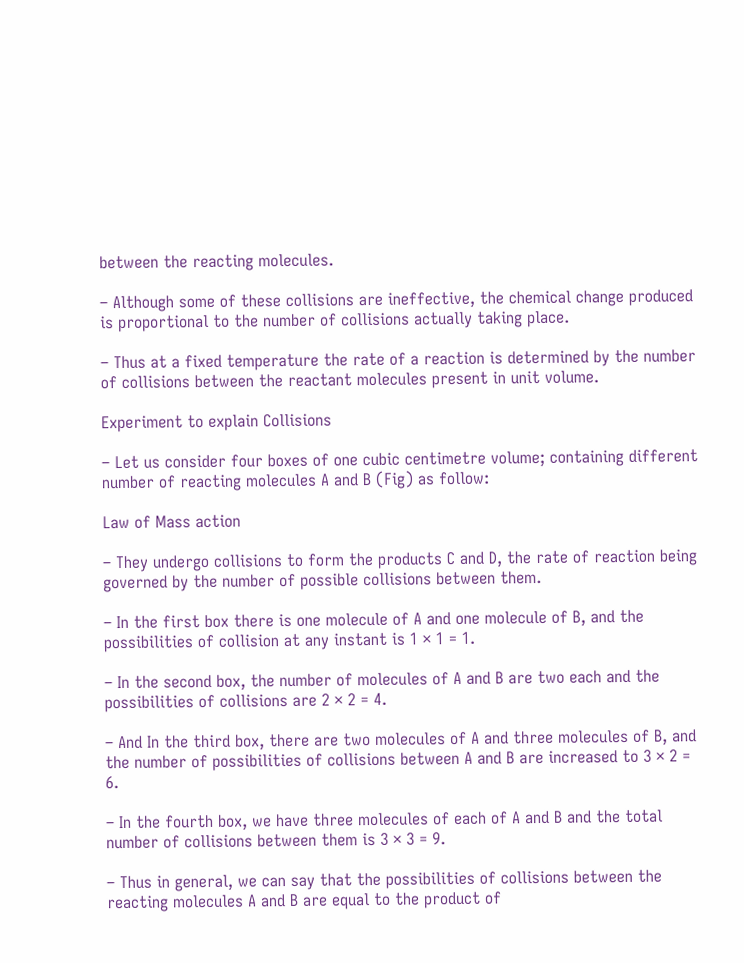between the reacting molecules.

– Although some of these collisions are ineffective, the chemical change produced is proportional to the number of collisions actually taking place.

– Thus at a fixed temperature the rate of a reaction is determined by the number of collisions between the reactant molecules present in unit volume.

Experiment to explain Collisions

– Let us consider four boxes of one cubic centimetre volume; containing different number of reacting molecules A and B (Fig) as follow:

Law of Mass action

– They undergo collisions to form the products C and D, the rate of reaction being governed by the number of possible collisions between them.

– In the first box there is one molecule of A and one molecule of B, and the possibilities of collision at any instant is 1 × 1 = 1.

– In the second box, the number of molecules of A and B are two each and the possibilities of collisions are 2 × 2 = 4.

– And In the third box, there are two molecules of A and three molecules of B, and the number of possibilities of collisions between A and B are increased to 3 × 2 = 6.

– In the fourth box, we have three molecules of each of A and B and the total number of collisions between them is 3 × 3 = 9.

– Thus in general, we can say that the possibilities of collisions between the reacting molecules A and B are equal to the product of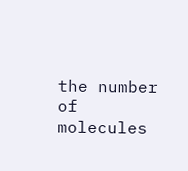the number of molecules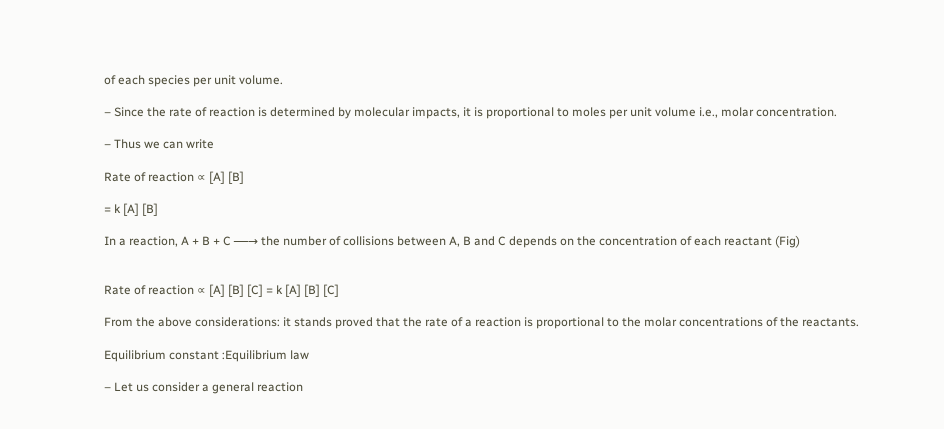of each species per unit volume.

– Since the rate of reaction is determined by molecular impacts, it is proportional to moles per unit volume i.e., molar concentration.

– Thus we can write

Rate of reaction ∝ [A] [B]

= k [A] [B]

In a reaction, A + B + C ⎯⎯→ the number of collisions between A, B and C depends on the concentration of each reactant (Fig)


Rate of reaction ∝ [A] [B] [C] = k [A] [B] [C]

From the above considerations: it stands proved that the rate of a reaction is proportional to the molar concentrations of the reactants.

Equilibrium constant :Equilibrium law

– Let us consider a general reaction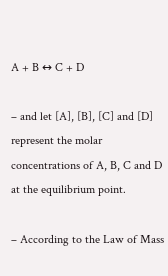A + B ↔ C + D

– and let [A], [B], [C] and [D] represent the molar concentrations of A, B, C and D at the equilibrium point.

– According to the Law of Mass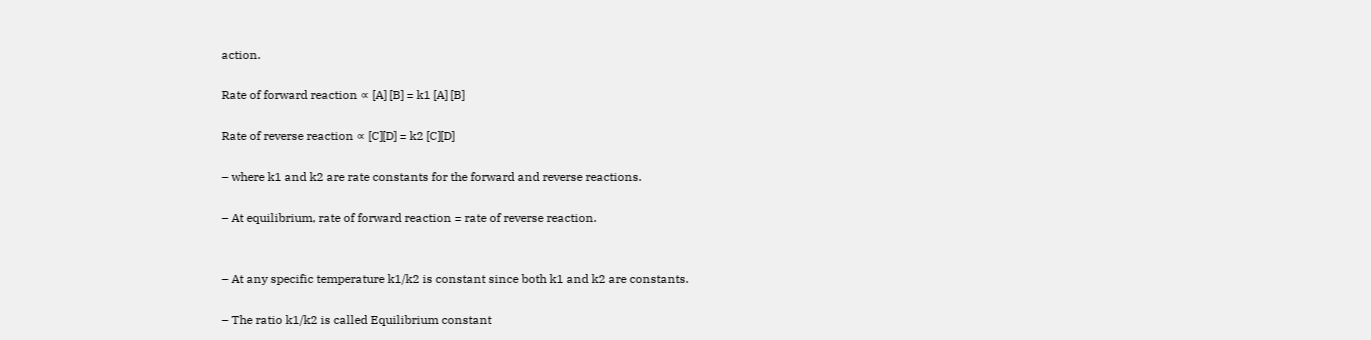action.

Rate of forward reaction ∝ [A] [B] = k1 [A] [B]

Rate of reverse reaction ∝ [C][D] = k2 [C][D]

– where k1 and k2 are rate constants for the forward and reverse reactions.

– At equilibrium, rate of forward reaction = rate of reverse reaction.


– At any specific temperature k1/k2 is constant since both k1 and k2 are constants.

– The ratio k1/k2 is called Equilibrium constant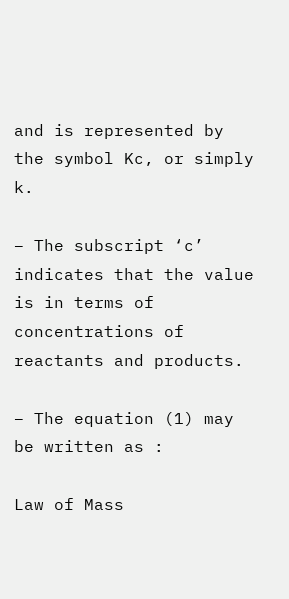and is represented by the symbol Kc, or simply k.

– The subscript ‘c’ indicates that the value is in terms of concentrations of reactants and products.

– The equation (1) may be written as :

Law of Mass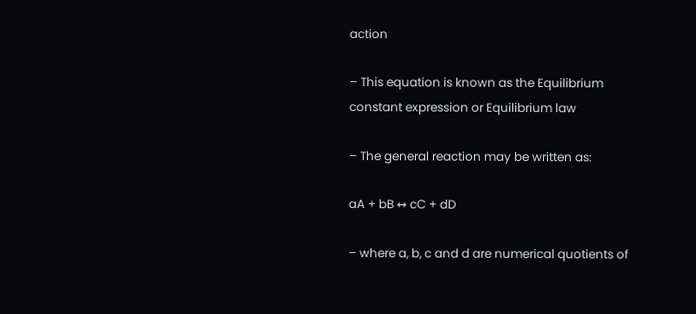action

– This equation is known as the Equilibrium constant expression or Equilibrium law

– The general reaction may be written as:

aA + bB ↔ cC + dD

– where a, b, c and d are numerical quotients of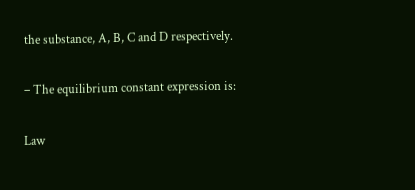the substance, A, B, C and D respectively.

– The equilibrium constant expression is:

Law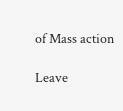of Mass action

Leave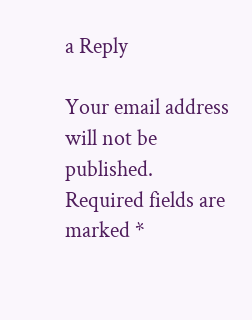a Reply

Your email address will not be published. Required fields are marked *